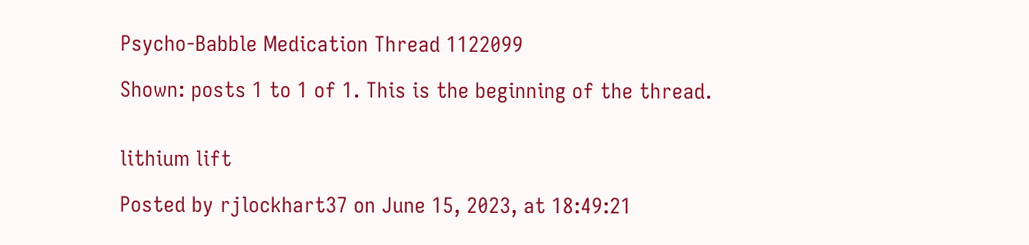Psycho-Babble Medication Thread 1122099

Shown: posts 1 to 1 of 1. This is the beginning of the thread.


lithium lift

Posted by rjlockhart37 on June 15, 2023, at 18:49:21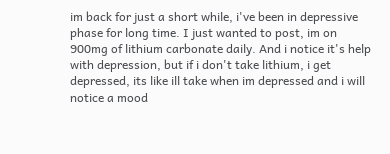im back for just a short while, i've been in depressive phase for long time. I just wanted to post, im on 900mg of lithium carbonate daily. And i notice it's help with depression, but if i don't take lithium, i get depressed, its like ill take when im depressed and i will notice a mood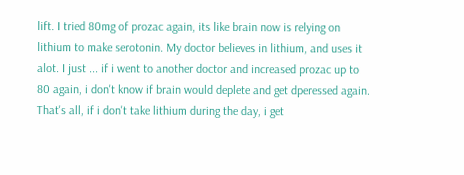lift. I tried 80mg of prozac again, its like brain now is relying on lithium to make serotonin. My doctor believes in lithium, and uses it alot. I just ... if i went to another doctor and increased prozac up to 80 again, i don't know if brain would deplete and get dperessed again. That's all, if i don't take lithium during the day, i get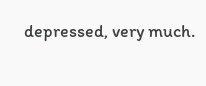depressed, very much.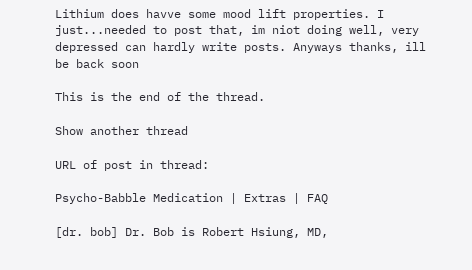Lithium does havve some mood lift properties. I just...needed to post that, im niot doing well, very depressed can hardly write posts. Anyways thanks, ill be back soon

This is the end of the thread.

Show another thread

URL of post in thread:

Psycho-Babble Medication | Extras | FAQ

[dr. bob] Dr. Bob is Robert Hsiung, MD,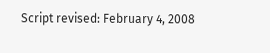Script revised: February 4, 2008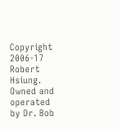Copyright 2006-17 Robert Hsiung.
Owned and operated by Dr. Bob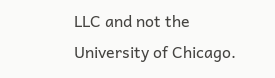LLC and not the University of Chicago.